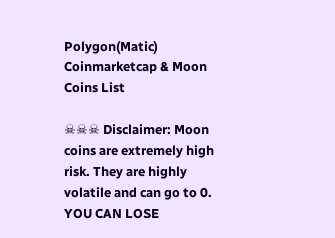Polygon(Matic) Coinmarketcap & Moon Coins List

☠☠☠ Disclaimer: Moon coins are extremely high risk. They are highly volatile and can go to 0. YOU CAN LOSE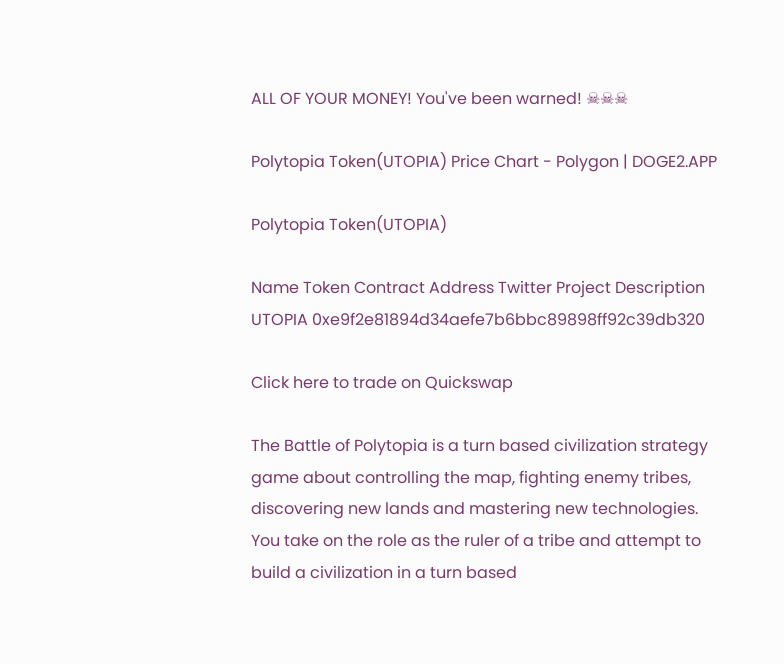ALL OF YOUR MONEY! You've been warned! ☠☠☠

Polytopia Token(UTOPIA) Price Chart - Polygon | DOGE2.APP

Polytopia Token(UTOPIA)

Name Token Contract Address Twitter Project Description
UTOPIA 0xe9f2e81894d34aefe7b6bbc89898ff92c39db320

Click here to trade on Quickswap

The Battle of Polytopia is a turn based civilization strategy game about controlling the map, fighting enemy tribes, discovering new lands and mastering new technologies. You take on the role as the ruler of a tribe and attempt to build a civilization in a turn based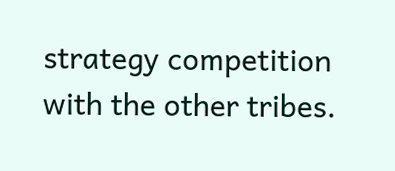strategy competition with the other tribes.